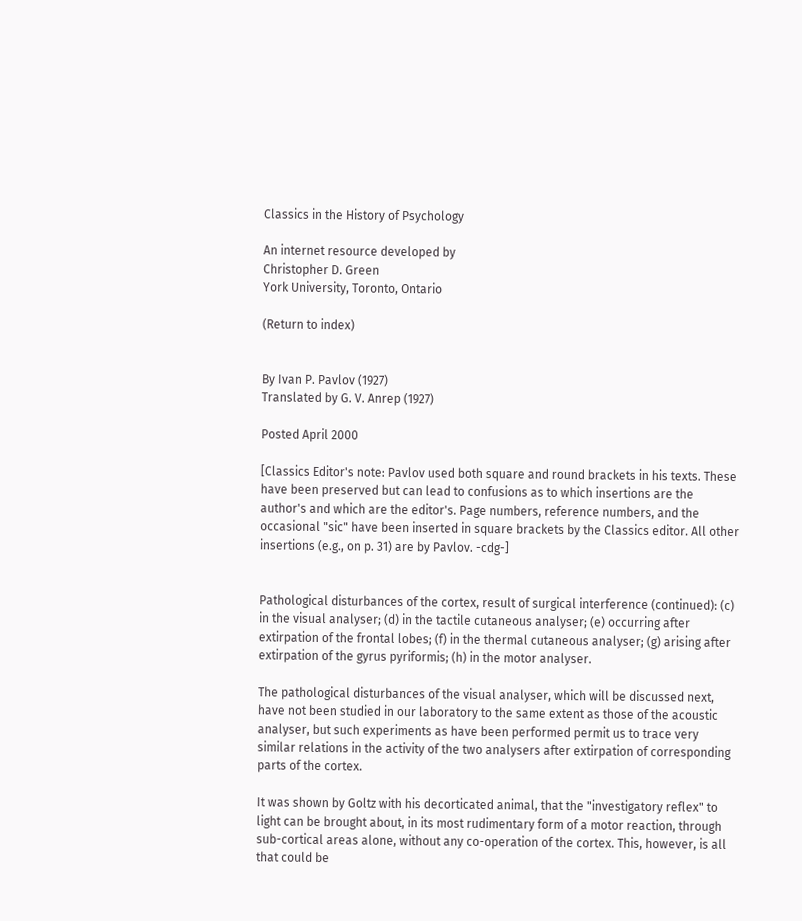Classics in the History of Psychology

An internet resource developed by
Christopher D. Green
York University, Toronto, Ontario

(Return to index)


By Ivan P. Pavlov (1927)
Translated by G. V. Anrep (1927)

Posted April 2000

[Classics Editor's note: Pavlov used both square and round brackets in his texts. These have been preserved but can lead to confusions as to which insertions are the author's and which are the editor's. Page numbers, reference numbers, and the occasional "sic" have been inserted in square brackets by the Classics editor. All other insertions (e.g., on p. 31) are by Pavlov. -cdg-]


Pathological disturbances of the cortex, result of surgical interference (continued): (c) in the visual analyser; (d) in the tactile cutaneous analyser; (e) occurring after extirpation of the frontal lobes; (f) in the thermal cutaneous analyser; (g) arising after extirpation of the gyrus pyriformis; (h) in the motor analyser.

The pathological disturbances of the visual analyser, which will be discussed next, have not been studied in our laboratory to the same extent as those of the acoustic analyser, but such experiments as have been performed permit us to trace very similar relations in the activity of the two analysers after extirpation of corresponding parts of the cortex.

It was shown by Goltz with his decorticated animal, that the "investigatory reflex" to light can be brought about, in its most rudimentary form of a motor reaction, through sub-cortical areas alone, without any co-operation of the cortex. This, however, is all that could be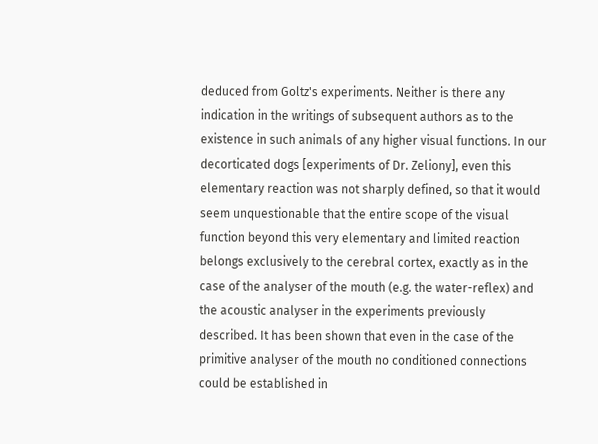deduced from Goltz's experiments. Neither is there any indication in the writings of subsequent authors as to the existence in such animals of any higher visual functions. In our decorticated dogs [experiments of Dr. Zeliony], even this elementary reaction was not sharply defined, so that it would seem unquestionable that the entire scope of the visual function beyond this very elementary and limited reaction belongs exclusively to the cerebral cortex, exactly as in the case of the analyser of the mouth (e.g. the water-reflex) and the acoustic analyser in the experiments previously described. It has been shown that even in the case of the primitive analyser of the mouth no conditioned connections could be established in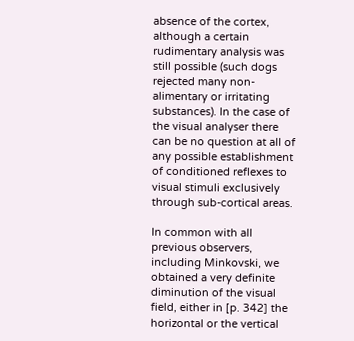absence of the cortex, although a certain rudimentary analysis was still possible (such dogs rejected many non-alimentary or irritating substances). In the case of the visual analyser there can be no question at all of any possible establishment of conditioned reflexes to visual stimuli exclusively through sub-cortical areas.

In common with all previous observers, including Minkovski, we obtained a very definite diminution of the visual field, either in [p. 342] the horizontal or the vertical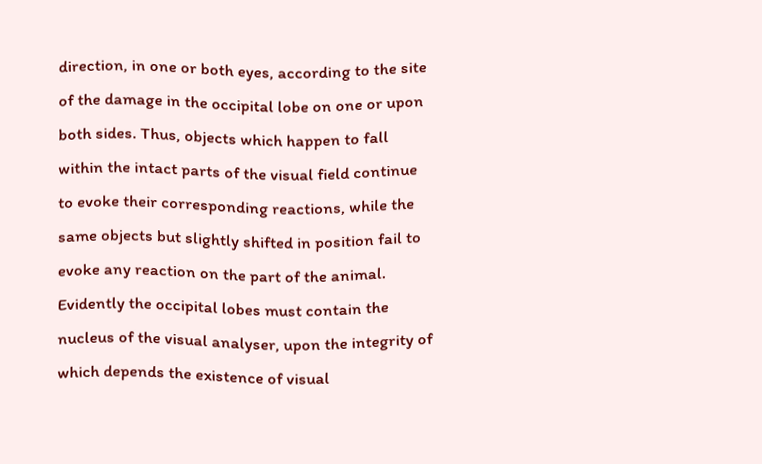direction, in one or both eyes, according to the site of the damage in the occipital lobe on one or upon both sides. Thus, objects which happen to fall within the intact parts of the visual field continue to evoke their corresponding reactions, while the same objects but slightly shifted in position fail to evoke any reaction on the part of the animal. Evidently the occipital lobes must contain the nucleus of the visual analyser, upon the integrity of which depends the existence of visual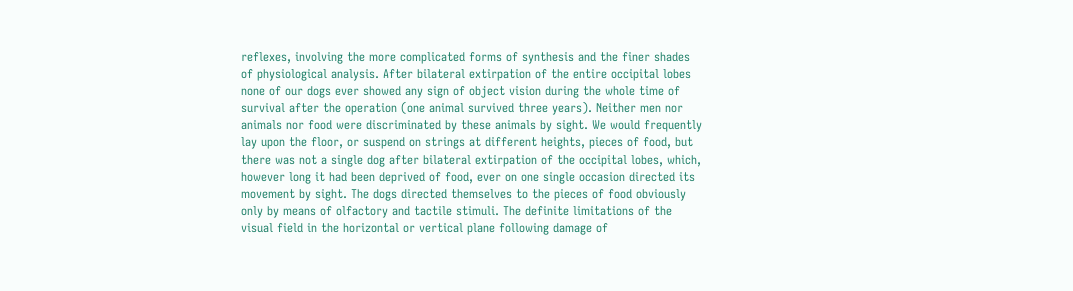reflexes, involving the more complicated forms of synthesis and the finer shades of physiological analysis. After bilateral extirpation of the entire occipital lobes none of our dogs ever showed any sign of object vision during the whole time of survival after the operation (one animal survived three years). Neither men nor animals nor food were discriminated by these animals by sight. We would frequently lay upon the floor, or suspend on strings at different heights, pieces of food, but there was not a single dog after bilateral extirpation of the occipital lobes, which, however long it had been deprived of food, ever on one single occasion directed its movement by sight. The dogs directed themselves to the pieces of food obviously only by means of olfactory and tactile stimuli. The definite limitations of the visual field in the horizontal or vertical plane following damage of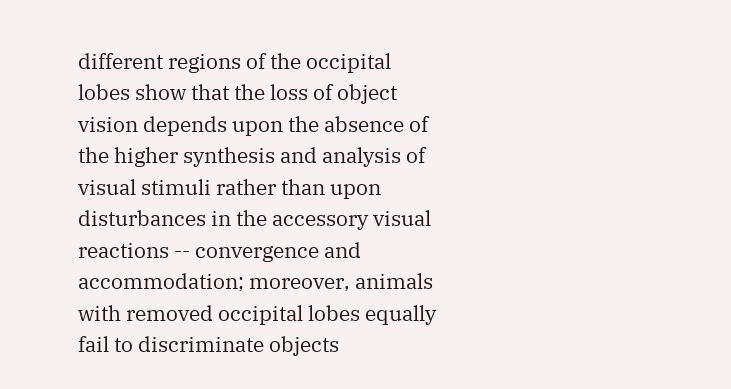different regions of the occipital lobes show that the loss of object vision depends upon the absence of the higher synthesis and analysis of visual stimuli rather than upon disturbances in the accessory visual reactions -- convergence and accommodation; moreover, animals with removed occipital lobes equally fail to discriminate objects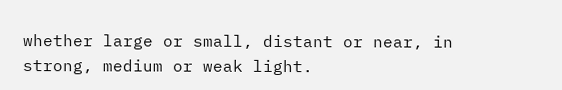whether large or small, distant or near, in strong, medium or weak light.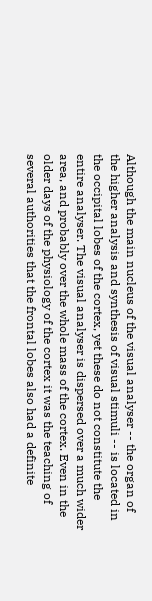Although the main nucleus of the visual analyser -- the organ of the higher analysis and synthesis of visual stimuli -- is located in the occipital lobes of the cortex, yet these do not constitute the entire analyser. The visual analyser is dispersed over a much wider area, and probably over the whole mass of the cortex. Even in the older days of the physiology of the cortex it was the teaching of several authorities that the frontal lobes also had a definite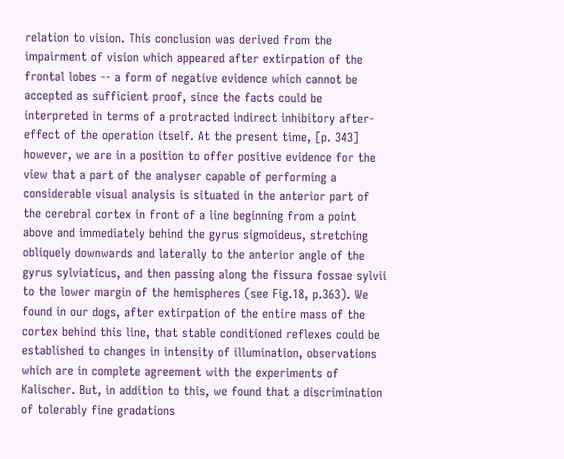relation to vision. This conclusion was derived from the impairment of vision which appeared after extirpation of the frontal lobes -- a form of negative evidence which cannot be accepted as sufficient proof, since the facts could be interpreted in terms of a protracted indirect inhibitory after-effect of the operation itself. At the present time, [p. 343] however, we are in a position to offer positive evidence for the view that a part of the analyser capable of performing a considerable visual analysis is situated in the anterior part of the cerebral cortex in front of a line beginning from a point above and immediately behind the gyrus sigmoideus, stretching obliquely downwards and laterally to the anterior angle of the gyrus sylviaticus, and then passing along the fissura fossae sylvii to the lower margin of the hemispheres (see Fig.18, p.363). We found in our dogs, after extirpation of the entire mass of the cortex behind this line, that stable conditioned reflexes could be established to changes in intensity of illumination, observations which are in complete agreement with the experiments of Kalischer. But, in addition to this, we found that a discrimination of tolerably fine gradations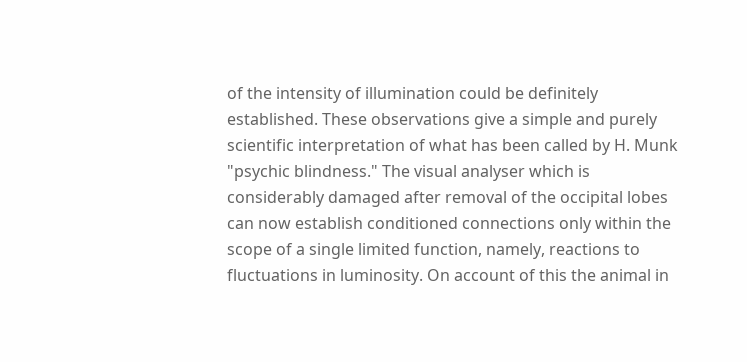of the intensity of illumination could be definitely established. These observations give a simple and purely scientific interpretation of what has been called by H. Munk "psychic blindness." The visual analyser which is considerably damaged after removal of the occipital lobes can now establish conditioned connections only within the scope of a single limited function, namely, reactions to fluctuations in luminosity. On account of this the animal in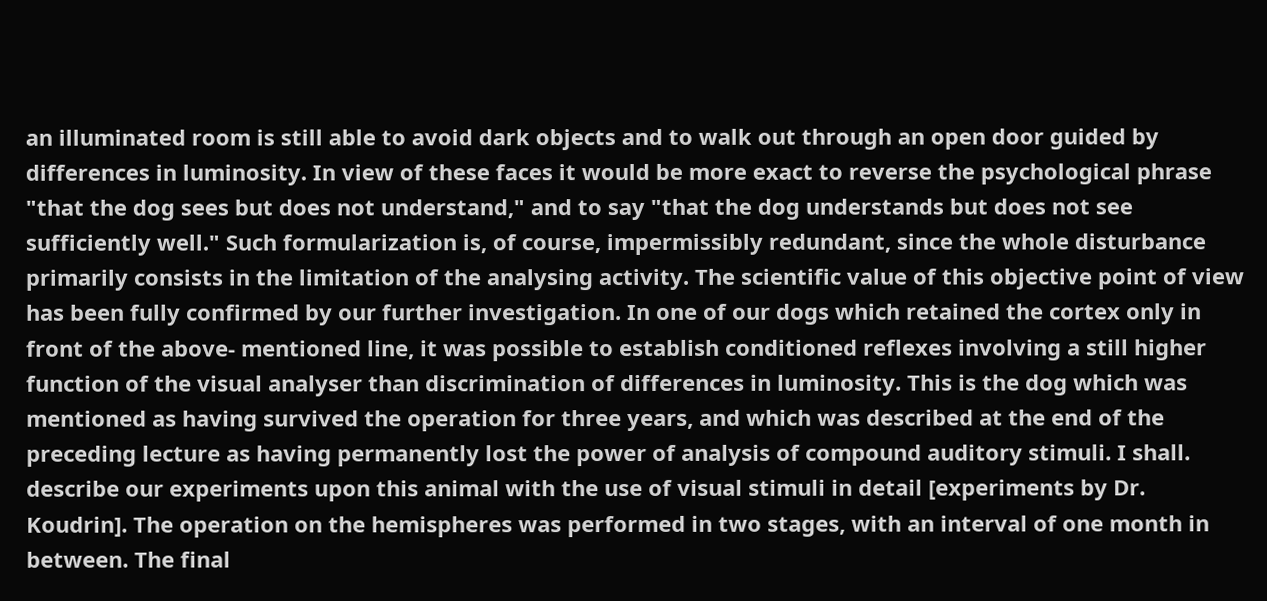an illuminated room is still able to avoid dark objects and to walk out through an open door guided by differences in luminosity. In view of these faces it would be more exact to reverse the psychological phrase "that the dog sees but does not understand," and to say "that the dog understands but does not see sufficiently well." Such formularization is, of course, impermissibly redundant, since the whole disturbance primarily consists in the limitation of the analysing activity. The scientific value of this objective point of view has been fully confirmed by our further investigation. In one of our dogs which retained the cortex only in front of the above- mentioned line, it was possible to establish conditioned reflexes involving a still higher function of the visual analyser than discrimination of differences in luminosity. This is the dog which was mentioned as having survived the operation for three years, and which was described at the end of the preceding lecture as having permanently lost the power of analysis of compound auditory stimuli. I shall. describe our experiments upon this animal with the use of visual stimuli in detail [experiments by Dr. Koudrin]. The operation on the hemispheres was performed in two stages, with an interval of one month in between. The final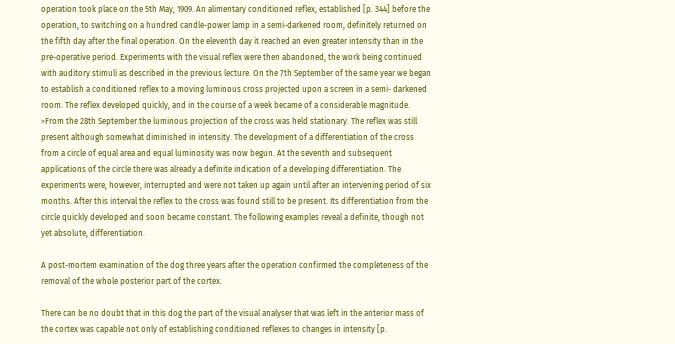operation took place on the 5th May, 1909. An alimentary conditioned reflex, established [p. 344] before the operation, to switching on a hundred candle-power lamp in a semi-darkened room, definitely returned on the fifth day after the final operation. On the eleventh day it reached an even greater intensity than in the pre-operative period. Experiments with the visual reflex were then abandoned, the work being continued with auditory stimuli as described in the previous lecture. On the 7th September of the same year we began to establish a conditioned reflex to a moving luminous cross projected upon a screen in a semi- darkened room. The reflex developed quickly, and in the course of a week became of a considerable magnitude. >From the 28th September the luminous projection of the cross was held stationary. The reflex was still present although somewhat diminished in intensity. The development of a differentiation of the cross from a circle of equal area and equal luminosity was now begun. At the seventh and subsequent applications of the circle there was already a definite indication of a developing differentiation. The experiments were, however, interrupted and were not taken up again until after an intervening period of six months. After this interval the reflex to the cross was found still to be present. Its differentiation from the circle quickly developed and soon became constant. The following examples reveal a definite, though not yet absolute, differentiation.

A post-mortem examination of the dog three years after the operation confirmed the completeness of the removal of the whole posterior part of the cortex.

There can be no doubt that in this dog the part of the visual analyser that was left in the anterior mass of the cortex was capable not only of establishing conditioned reflexes to changes in intensity [p.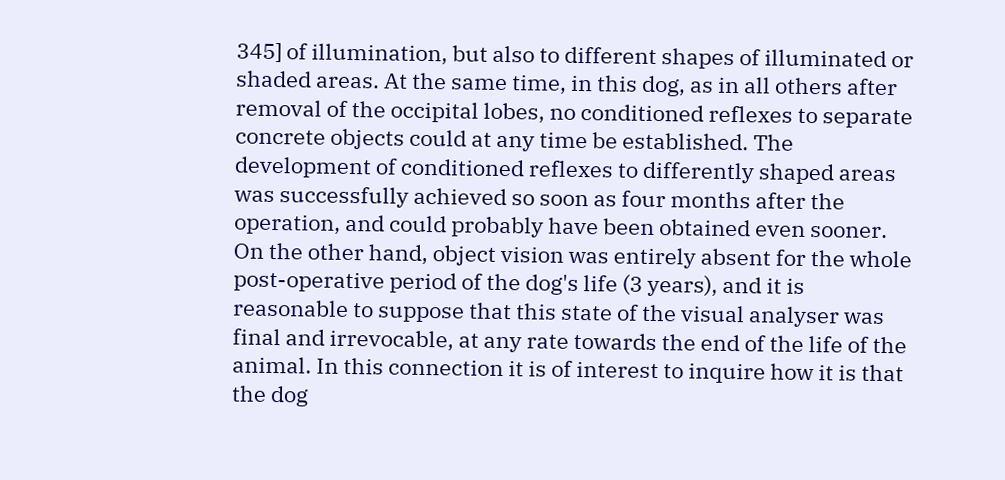345] of illumination, but also to different shapes of illuminated or shaded areas. At the same time, in this dog, as in all others after removal of the occipital lobes, no conditioned reflexes to separate concrete objects could at any time be established. The development of conditioned reflexes to differently shaped areas was successfully achieved so soon as four months after the operation, and could probably have been obtained even sooner. On the other hand, object vision was entirely absent for the whole post-operative period of the dog's life (3 years), and it is reasonable to suppose that this state of the visual analyser was final and irrevocable, at any rate towards the end of the life of the animal. In this connection it is of interest to inquire how it is that the dog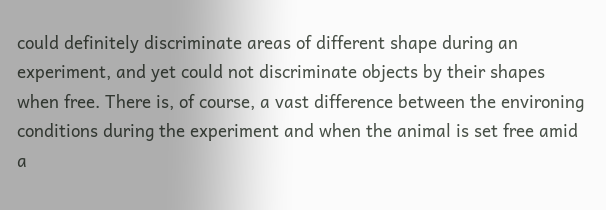could definitely discriminate areas of different shape during an experiment, and yet could not discriminate objects by their shapes when free. There is, of course, a vast difference between the environing conditions during the experiment and when the animal is set free amid a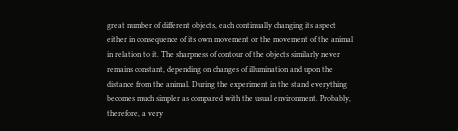great number of different objects, each continually changing its aspect either in consequence of its own movement or the movement of the animal in relation to it. The sharpness of contour of the objects similarly never remains constant, depending on changes of illumination and upon the distance from the animal. During the experiment in the stand everything becomes much simpler as compared with the usual environment. Probably, therefore, a very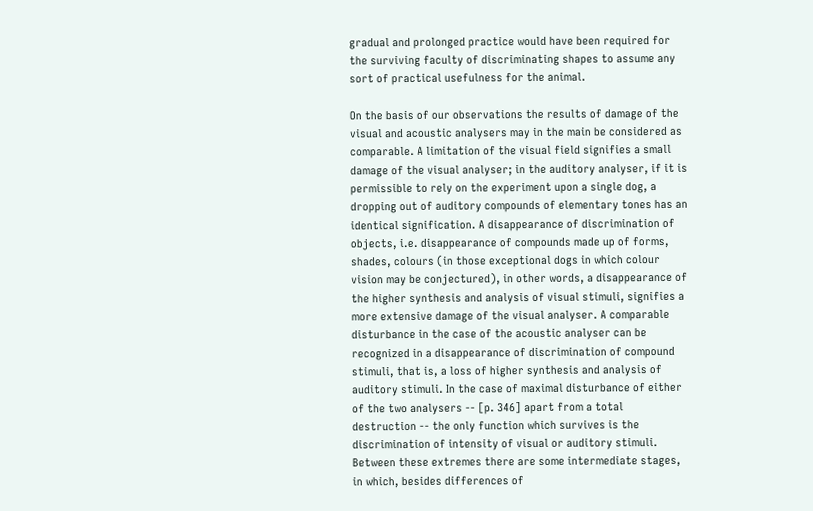gradual and prolonged practice would have been required for the surviving faculty of discriminating shapes to assume any sort of practical usefulness for the animal.

On the basis of our observations the results of damage of the visual and acoustic analysers may in the main be considered as comparable. A limitation of the visual field signifies a small damage of the visual analyser; in the auditory analyser, if it is permissible to rely on the experiment upon a single dog, a dropping out of auditory compounds of elementary tones has an identical signification. A disappearance of discrimination of objects, i.e. disappearance of compounds made up of forms, shades, colours (in those exceptional dogs in which colour vision may be conjectured), in other words, a disappearance of the higher synthesis and analysis of visual stimuli, signifies a more extensive damage of the visual analyser. A comparable disturbance in the case of the acoustic analyser can be recognized in a disappearance of discrimination of compound stimuli, that is, a loss of higher synthesis and analysis of auditory stimuli. In the case of maximal disturbance of either of the two analysers -- [p. 346] apart from a total destruction -- the only function which survives is the discrimination of intensity of visual or auditory stimuli. Between these extremes there are some intermediate stages, in which, besides differences of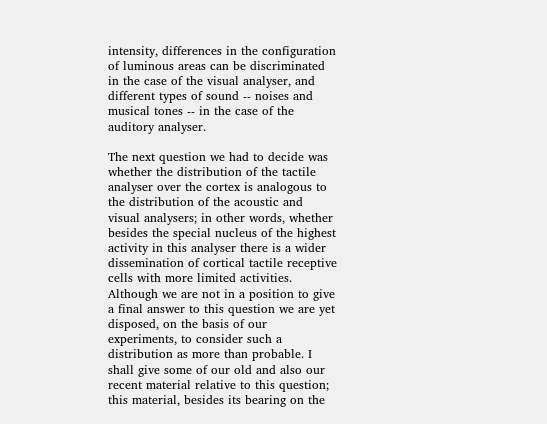intensity, differences in the configuration of luminous areas can be discriminated in the case of the visual analyser, and different types of sound -- noises and musical tones -- in the case of the auditory analyser.

The next question we had to decide was whether the distribution of the tactile analyser over the cortex is analogous to the distribution of the acoustic and visual analysers; in other words, whether besides the special nucleus of the highest activity in this analyser there is a wider dissemination of cortical tactile receptive cells with more limited activities. Although we are not in a position to give a final answer to this question we are yet disposed, on the basis of our experiments, to consider such a distribution as more than probable. I shall give some of our old and also our recent material relative to this question; this material, besides its bearing on the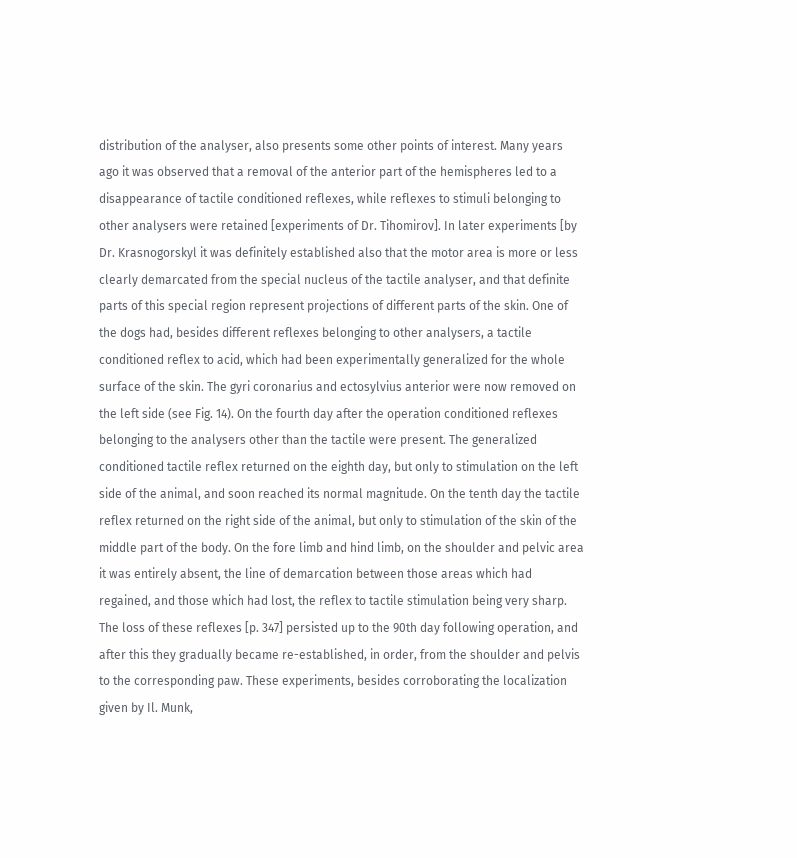distribution of the analyser, also presents some other points of interest. Many years ago it was observed that a removal of the anterior part of the hemispheres led to a disappearance of tactile conditioned reflexes, while reflexes to stimuli belonging to other analysers were retained [experiments of Dr. Tihomirov]. In later experiments [by Dr. Krasnogorskyl it was definitely established also that the motor area is more or less clearly demarcated from the special nucleus of the tactile analyser, and that definite parts of this special region represent projections of different parts of the skin. One of the dogs had, besides different reflexes belonging to other analysers, a tactile conditioned reflex to acid, which had been experimentally generalized for the whole surface of the skin. The gyri coronarius and ectosylvius anterior were now removed on the left side (see Fig. 14). On the fourth day after the operation conditioned reflexes belonging to the analysers other than the tactile were present. The generalized conditioned tactile reflex returned on the eighth day, but only to stimulation on the left side of the animal, and soon reached its normal magnitude. On the tenth day the tactile reflex returned on the right side of the animal, but only to stimulation of the skin of the middle part of the body. On the fore limb and hind limb, on the shoulder and pelvic area it was entirely absent, the line of demarcation between those areas which had regained, and those which had lost, the reflex to tactile stimulation being very sharp. The loss of these reflexes [p. 347] persisted up to the 90th day following operation, and after this they gradually became re-established, in order, from the shoulder and pelvis to the corresponding paw. These experiments, besides corroborating the localization given by Il. Munk,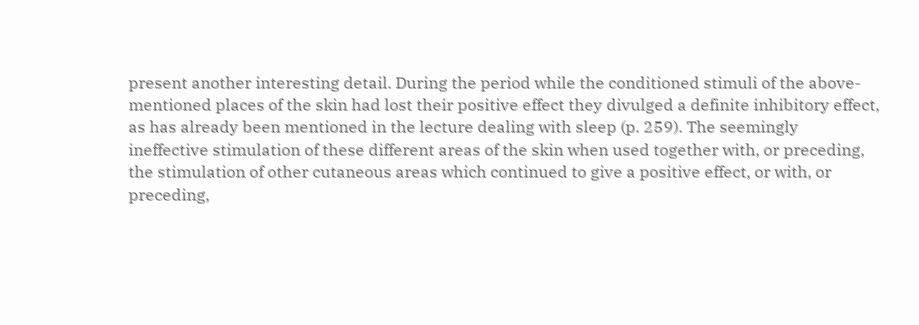present another interesting detail. During the period while the conditioned stimuli of the above-mentioned places of the skin had lost their positive effect they divulged a definite inhibitory effect, as has already been mentioned in the lecture dealing with sleep (p. 259). The seemingly ineffective stimulation of these different areas of the skin when used together with, or preceding, the stimulation of other cutaneous areas which continued to give a positive effect, or with, or preceding,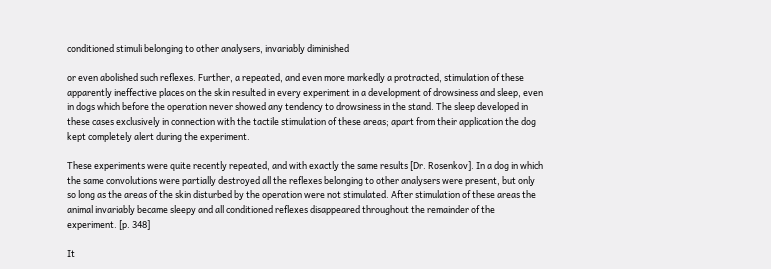conditioned stimuli belonging to other analysers, invariably diminished

or even abolished such reflexes. Further, a repeated, and even more markedly a protracted, stimulation of these apparently ineffective places on the skin resulted in every experiment in a development of drowsiness and sleep, even in dogs which before the operation never showed any tendency to drowsiness in the stand. The sleep developed in these cases exclusively in connection with the tactile stimulation of these areas; apart from their application the dog kept completely alert during the experiment.

These experiments were quite recently repeated, and with exactly the same results [Dr. Rosenkov]. In a dog in which the same convolutions were partially destroyed all the reflexes belonging to other analysers were present, but only so long as the areas of the skin disturbed by the operation were not stimulated. After stimulation of these areas the animal invariably became sleepy and all conditioned reflexes disappeared throughout the remainder of the experiment. [p. 348]

It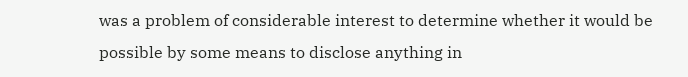was a problem of considerable interest to determine whether it would be possible by some means to disclose anything in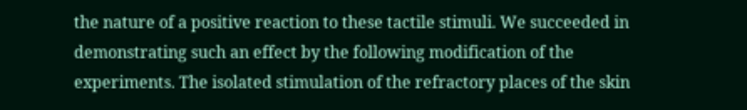the nature of a positive reaction to these tactile stimuli. We succeeded in demonstrating such an effect by the following modification of the experiments. The isolated stimulation of the refractory places of the skin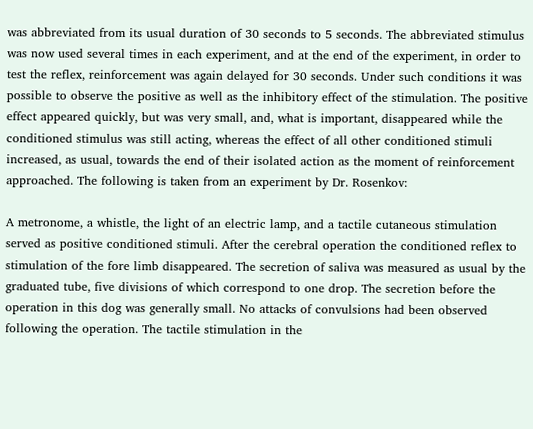was abbreviated from its usual duration of 30 seconds to 5 seconds. The abbreviated stimulus was now used several times in each experiment, and at the end of the experiment, in order to test the reflex, reinforcement was again delayed for 30 seconds. Under such conditions it was possible to observe the positive as well as the inhibitory effect of the stimulation. The positive effect appeared quickly, but was very small, and, what is important, disappeared while the conditioned stimulus was still acting, whereas the effect of all other conditioned stimuli increased, as usual, towards the end of their isolated action as the moment of reinforcement approached. The following is taken from an experiment by Dr. Rosenkov:

A metronome, a whistle, the light of an electric lamp, and a tactile cutaneous stimulation served as positive conditioned stimuli. After the cerebral operation the conditioned reflex to stimulation of the fore limb disappeared. The secretion of saliva was measured as usual by the graduated tube, five divisions of which correspond to one drop. The secretion before the operation in this dog was generally small. No attacks of convulsions had been observed following the operation. The tactile stimulation in the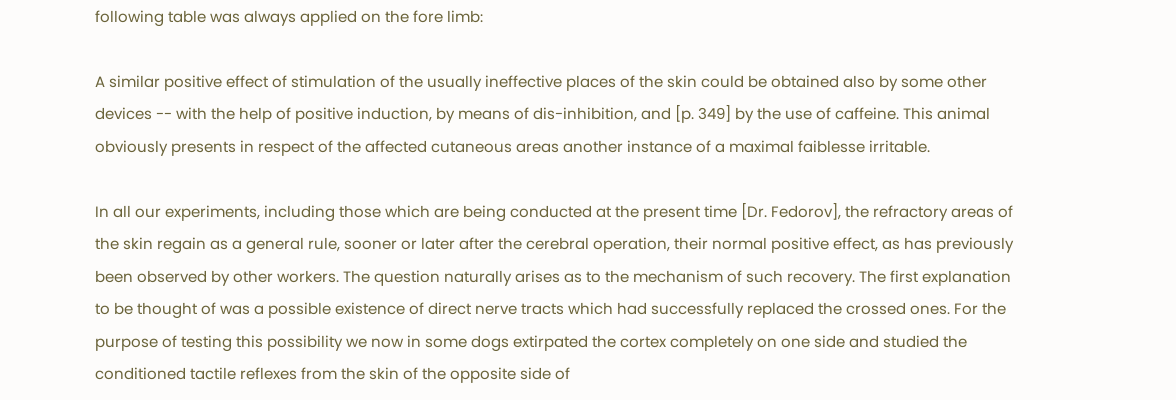following table was always applied on the fore limb:

A similar positive effect of stimulation of the usually ineffective places of the skin could be obtained also by some other devices -- with the help of positive induction, by means of dis-inhibition, and [p. 349] by the use of caffeine. This animal obviously presents in respect of the affected cutaneous areas another instance of a maximal faiblesse irritable.

In all our experiments, including those which are being conducted at the present time [Dr. Fedorov], the refractory areas of the skin regain as a general rule, sooner or later after the cerebral operation, their normal positive effect, as has previously been observed by other workers. The question naturally arises as to the mechanism of such recovery. The first explanation to be thought of was a possible existence of direct nerve tracts which had successfully replaced the crossed ones. For the purpose of testing this possibility we now in some dogs extirpated the cortex completely on one side and studied the conditioned tactile reflexes from the skin of the opposite side of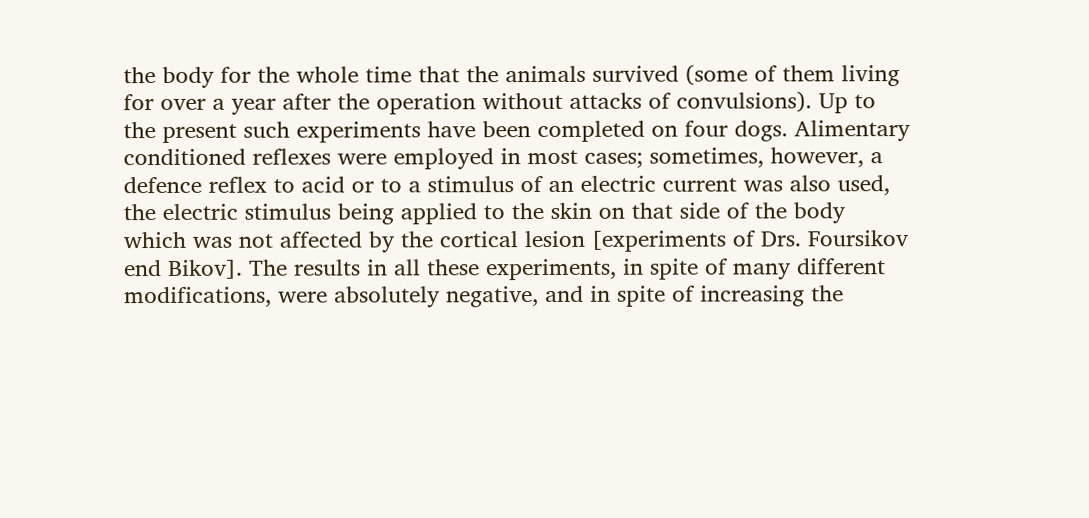the body for the whole time that the animals survived (some of them living for over a year after the operation without attacks of convulsions). Up to the present such experiments have been completed on four dogs. Alimentary conditioned reflexes were employed in most cases; sometimes, however, a defence reflex to acid or to a stimulus of an electric current was also used, the electric stimulus being applied to the skin on that side of the body which was not affected by the cortical lesion [experiments of Drs. Foursikov end Bikov]. The results in all these experiments, in spite of many different modifications, were absolutely negative, and in spite of increasing the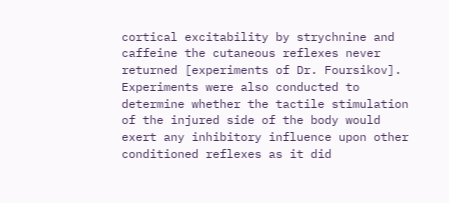cortical excitability by strychnine and caffeine the cutaneous reflexes never returned [experiments of Dr. Foursikov]. Experiments were also conducted to determine whether the tactile stimulation of the injured side of the body would exert any inhibitory influence upon other conditioned reflexes as it did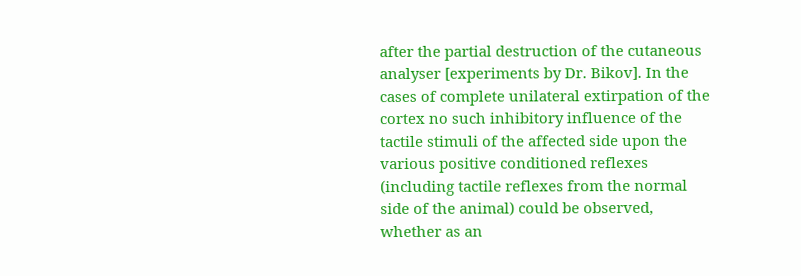after the partial destruction of the cutaneous analyser [experiments by Dr. Bikov]. In the cases of complete unilateral extirpation of the cortex no such inhibitory influence of the tactile stimuli of the affected side upon the various positive conditioned reflexes (including tactile reflexes from the normal side of the animal) could be observed, whether as an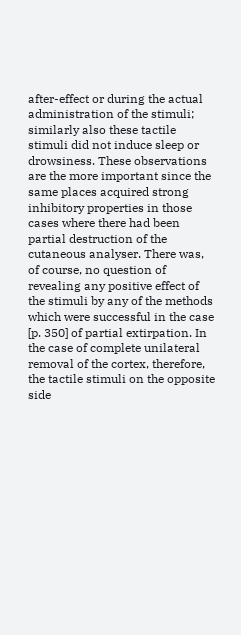after-effect or during the actual administration of the stimuli; similarly also these tactile stimuli did not induce sleep or drowsiness. These observations are the more important since the same places acquired strong inhibitory properties in those cases where there had been partial destruction of the cutaneous analyser. There was, of course, no question of revealing any positive effect of the stimuli by any of the methods which were successful in the case [p. 350] of partial extirpation. In the case of complete unilateral removal of the cortex, therefore, the tactile stimuli on the opposite side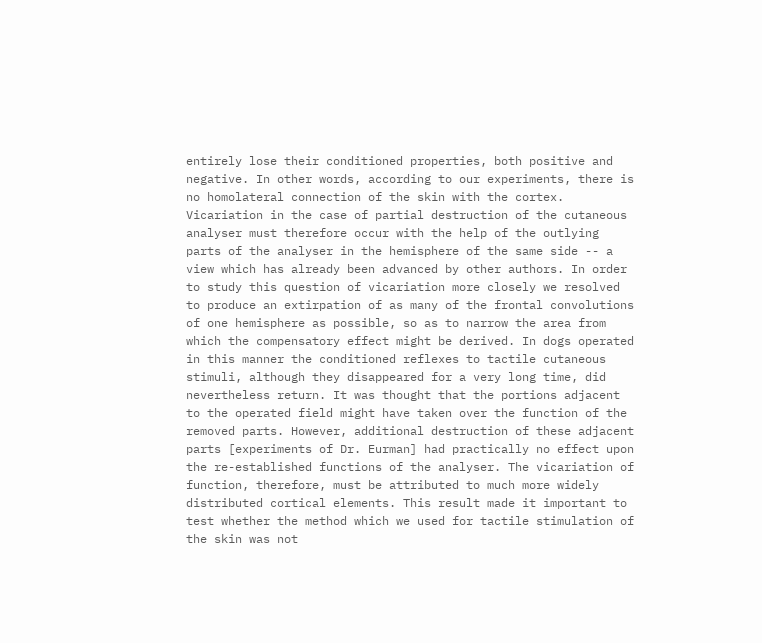entirely lose their conditioned properties, both positive and negative. In other words, according to our experiments, there is no homolateral connection of the skin with the cortex. Vicariation in the case of partial destruction of the cutaneous analyser must therefore occur with the help of the outlying parts of the analyser in the hemisphere of the same side -- a view which has already been advanced by other authors. In order to study this question of vicariation more closely we resolved to produce an extirpation of as many of the frontal convolutions of one hemisphere as possible, so as to narrow the area from which the compensatory effect might be derived. In dogs operated in this manner the conditioned reflexes to tactile cutaneous stimuli, although they disappeared for a very long time, did nevertheless return. It was thought that the portions adjacent to the operated field might have taken over the function of the removed parts. However, additional destruction of these adjacent parts [experiments of Dr. Eurman] had practically no effect upon the re-established functions of the analyser. The vicariation of function, therefore, must be attributed to much more widely distributed cortical elements. This result made it important to test whether the method which we used for tactile stimulation of the skin was not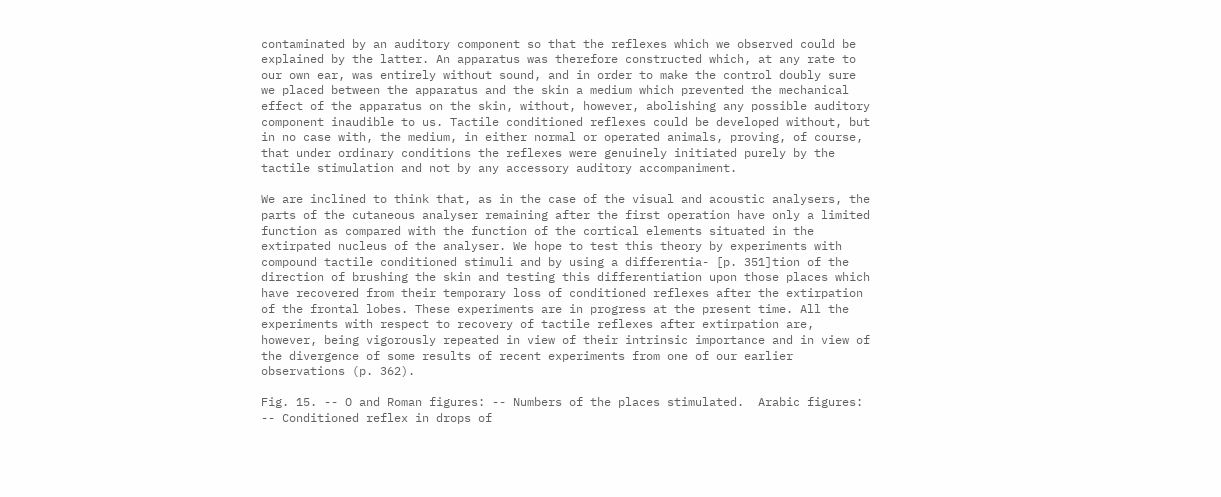contaminated by an auditory component so that the reflexes which we observed could be explained by the latter. An apparatus was therefore constructed which, at any rate to our own ear, was entirely without sound, and in order to make the control doubly sure we placed between the apparatus and the skin a medium which prevented the mechanical effect of the apparatus on the skin, without, however, abolishing any possible auditory component inaudible to us. Tactile conditioned reflexes could be developed without, but in no case with, the medium, in either normal or operated animals, proving, of course, that under ordinary conditions the reflexes were genuinely initiated purely by the tactile stimulation and not by any accessory auditory accompaniment.

We are inclined to think that, as in the case of the visual and acoustic analysers, the parts of the cutaneous analyser remaining after the first operation have only a limited function as compared with the function of the cortical elements situated in the extirpated nucleus of the analyser. We hope to test this theory by experiments with compound tactile conditioned stimuli and by using a differentia- [p. 351]tion of the direction of brushing the skin and testing this differentiation upon those places which have recovered from their temporary loss of conditioned reflexes after the extirpation of the frontal lobes. These experiments are in progress at the present time. All the experiments with respect to recovery of tactile reflexes after extirpation are, however, being vigorously repeated in view of their intrinsic importance and in view of the divergence of some results of recent experiments from one of our earlier observations (p. 362).

Fig. 15. -- O and Roman figures: -- Numbers of the places stimulated.  Arabic figures: -- Conditioned reflex in drops of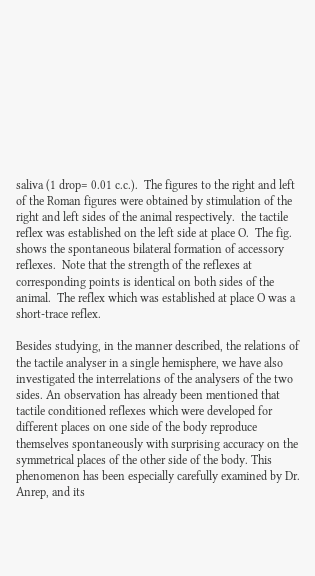saliva (1 drop= 0.01 c.c.).  The figures to the right and left of the Roman figures were obtained by stimulation of the right and left sides of the animal respectively.  the tactile reflex was established on the left side at place O.  The fig. shows the spontaneous bilateral formation of accessory reflexes.  Note that the strength of the reflexes at corresponding points is identical on both sides of the animal.  The reflex which was established at place O was a short-trace reflex.

Besides studying, in the manner described, the relations of the tactile analyser in a single hemisphere, we have also investigated the interrelations of the analysers of the two sides. An observation has already been mentioned that tactile conditioned reflexes which were developed for different places on one side of the body reproduce themselves spontaneously with surprising accuracy on the symmetrical places of the other side of the body. This phenomenon has been especially carefully examined by Dr. Anrep, and its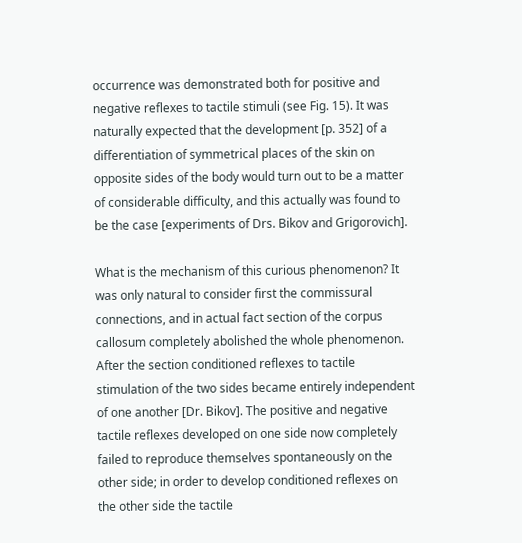occurrence was demonstrated both for positive and negative reflexes to tactile stimuli (see Fig. 15). It was naturally expected that the development [p. 352] of a differentiation of symmetrical places of the skin on opposite sides of the body would turn out to be a matter of considerable difficulty, and this actually was found to be the case [experiments of Drs. Bikov and Grigorovich].

What is the mechanism of this curious phenomenon? It was only natural to consider first the commissural connections, and in actual fact section of the corpus callosum completely abolished the whole phenomenon. After the section conditioned reflexes to tactile stimulation of the two sides became entirely independent of one another [Dr. Bikov]. The positive and negative tactile reflexes developed on one side now completely failed to reproduce themselves spontaneously on the other side; in order to develop conditioned reflexes on the other side the tactile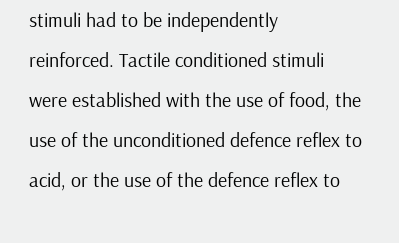stimuli had to be independently reinforced. Tactile conditioned stimuli were established with the use of food, the use of the unconditioned defence reflex to acid, or the use of the defence reflex to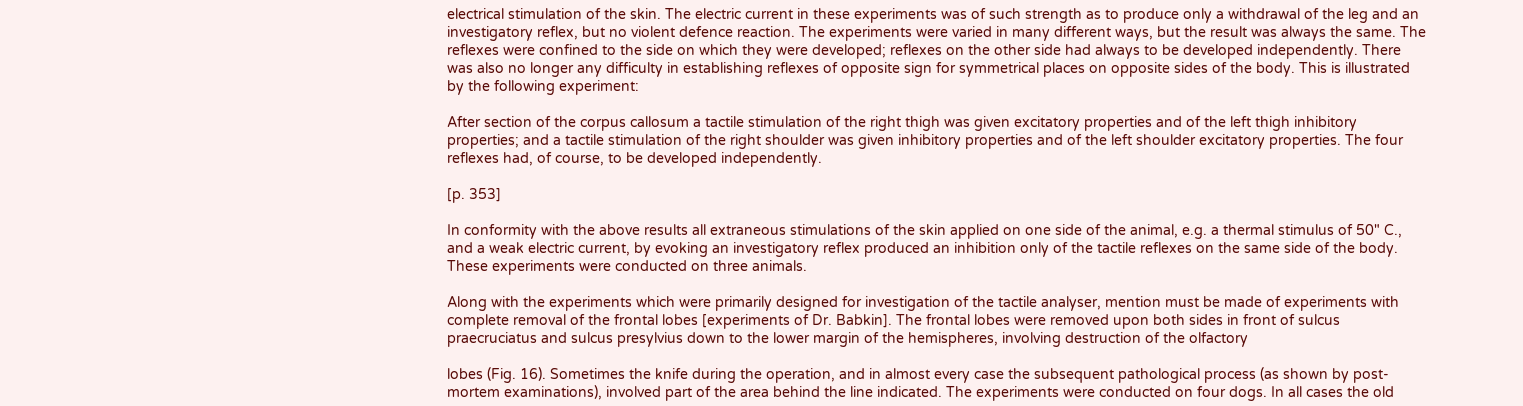electrical stimulation of the skin. The electric current in these experiments was of such strength as to produce only a withdrawal of the leg and an investigatory reflex, but no violent defence reaction. The experiments were varied in many different ways, but the result was always the same. The reflexes were confined to the side on which they were developed; reflexes on the other side had always to be developed independently. There was also no longer any difficulty in establishing reflexes of opposite sign for symmetrical places on opposite sides of the body. This is illustrated by the following experiment:

After section of the corpus callosum a tactile stimulation of the right thigh was given excitatory properties and of the left thigh inhibitory properties; and a tactile stimulation of the right shoulder was given inhibitory properties and of the left shoulder excitatory properties. The four reflexes had, of course, to be developed independently.

[p. 353]

In conformity with the above results all extraneous stimulations of the skin applied on one side of the animal, e.g. a thermal stimulus of 50" C., and a weak electric current, by evoking an investigatory reflex produced an inhibition only of the tactile reflexes on the same side of the body. These experiments were conducted on three animals.

Along with the experiments which were primarily designed for investigation of the tactile analyser, mention must be made of experiments with complete removal of the frontal lobes [experiments of Dr. Babkin]. The frontal lobes were removed upon both sides in front of sulcus praecruciatus and sulcus presylvius down to the lower margin of the hemispheres, involving destruction of the olfactory

lobes (Fig. 16). Sometimes the knife during the operation, and in almost every case the subsequent pathological process (as shown by post-mortem examinations), involved part of the area behind the line indicated. The experiments were conducted on four dogs. In all cases the old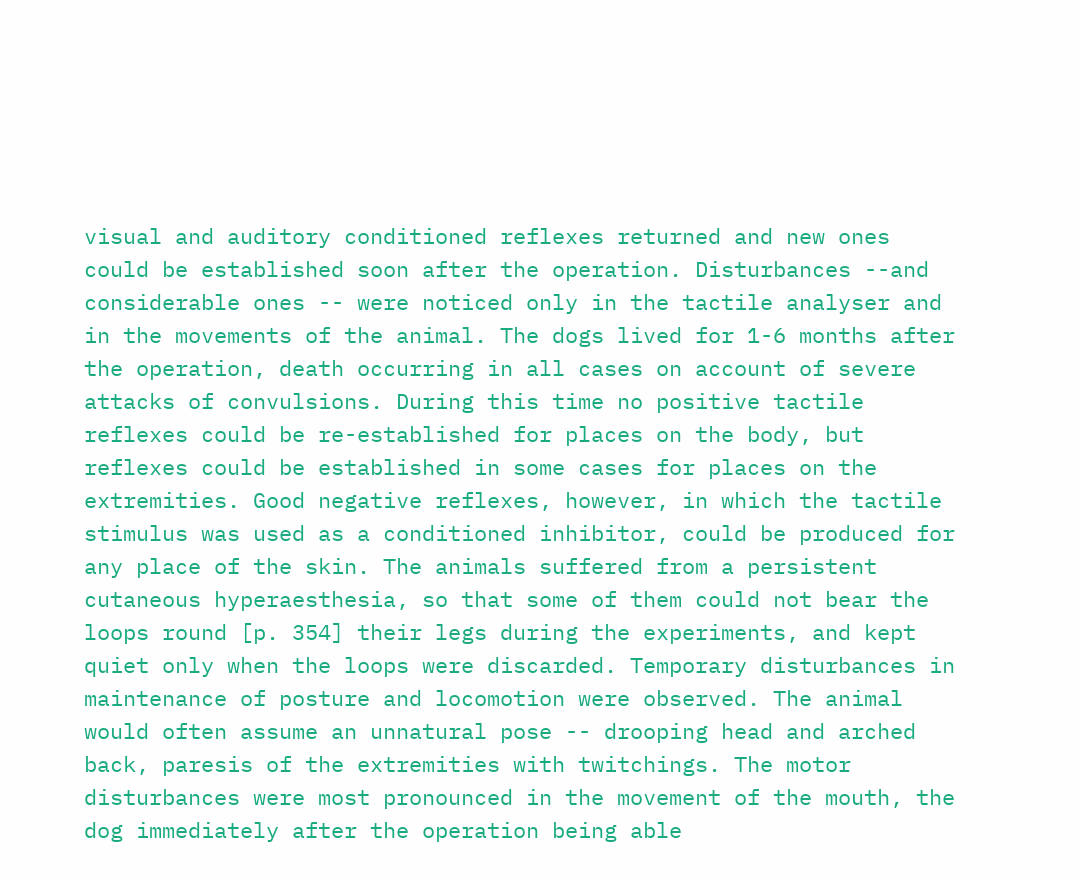visual and auditory conditioned reflexes returned and new ones could be established soon after the operation. Disturbances --and considerable ones -- were noticed only in the tactile analyser and in the movements of the animal. The dogs lived for 1-6 months after the operation, death occurring in all cases on account of severe attacks of convulsions. During this time no positive tactile reflexes could be re-established for places on the body, but reflexes could be established in some cases for places on the extremities. Good negative reflexes, however, in which the tactile stimulus was used as a conditioned inhibitor, could be produced for any place of the skin. The animals suffered from a persistent cutaneous hyperaesthesia, so that some of them could not bear the loops round [p. 354] their legs during the experiments, and kept quiet only when the loops were discarded. Temporary disturbances in maintenance of posture and locomotion were observed. The animal would often assume an unnatural pose -- drooping head and arched back, paresis of the extremities with twitchings. The motor disturbances were most pronounced in the movement of the mouth, the dog immediately after the operation being able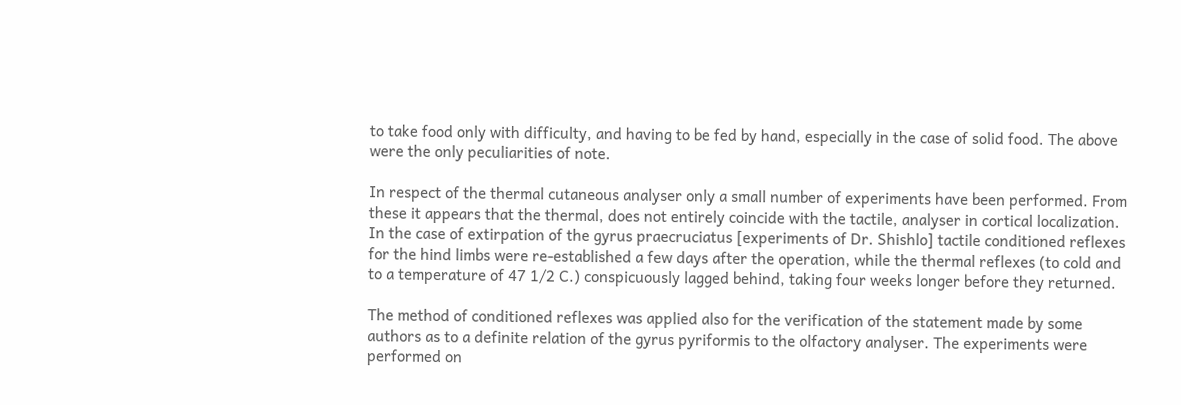to take food only with difficulty, and having to be fed by hand, especially in the case of solid food. The above were the only peculiarities of note.

In respect of the thermal cutaneous analyser only a small number of experiments have been performed. From these it appears that the thermal, does not entirely coincide with the tactile, analyser in cortical localization. In the case of extirpation of the gyrus praecruciatus [experiments of Dr. Shishlo] tactile conditioned reflexes for the hind limbs were re-established a few days after the operation, while the thermal reflexes (to cold and to a temperature of 47 1/2 C.) conspicuously lagged behind, taking four weeks longer before they returned.

The method of conditioned reflexes was applied also for the verification of the statement made by some authors as to a definite relation of the gyrus pyriformis to the olfactory analyser. The experiments were performed on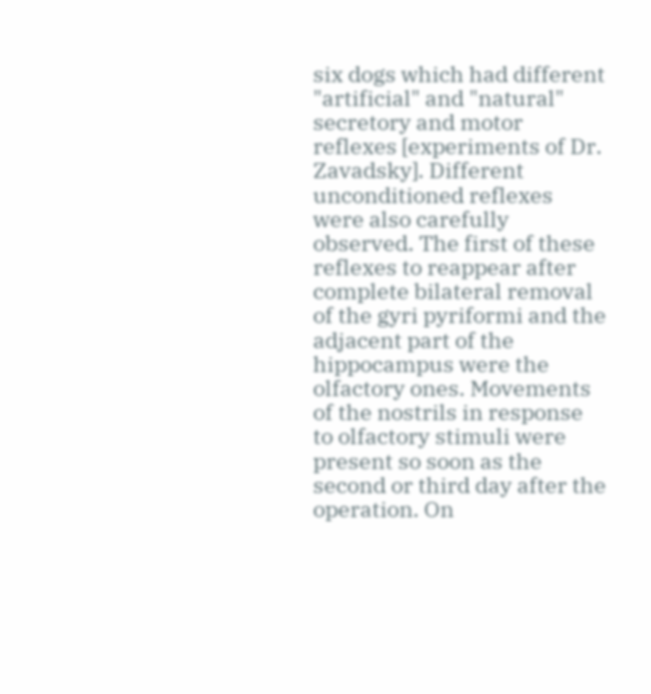six dogs which had different "artificial" and "natural" secretory and motor reflexes [experiments of Dr. Zavadsky]. Different unconditioned reflexes were also carefully observed. The first of these reflexes to reappear after complete bilateral removal of the gyri pyriformi and the adjacent part of the hippocampus were the olfactory ones. Movements of the nostrils in response to olfactory stimuli were present so soon as the second or third day after the operation. On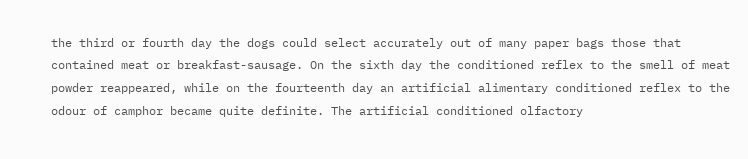the third or fourth day the dogs could select accurately out of many paper bags those that contained meat or breakfast-sausage. On the sixth day the conditioned reflex to the smell of meat powder reappeared, while on the fourteenth day an artificial alimentary conditioned reflex to the odour of camphor became quite definite. The artificial conditioned olfactory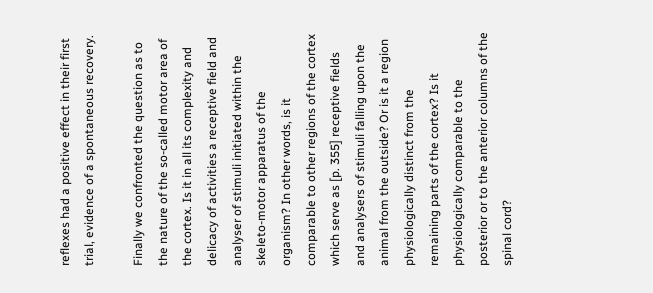reflexes had a positive effect in their first trial, evidence of a spontaneous recovery.

Finally we confronted the question as to the nature of the so-called motor area of the cortex. Is it in all its complexity and delicacy of activities a receptive field and analyser of stimuli initiated within the skeleto-motor apparatus of the organism? In other words, is it comparable to other regions of the cortex which serve as [p. 355] receptive fields and analysers of stimuli falling upon the animal from the outside? Or is it a region physiologically distinct from the remaining parts of the cortex? Is it physiologically comparable to the posterior or to the anterior columns of the spinal cord?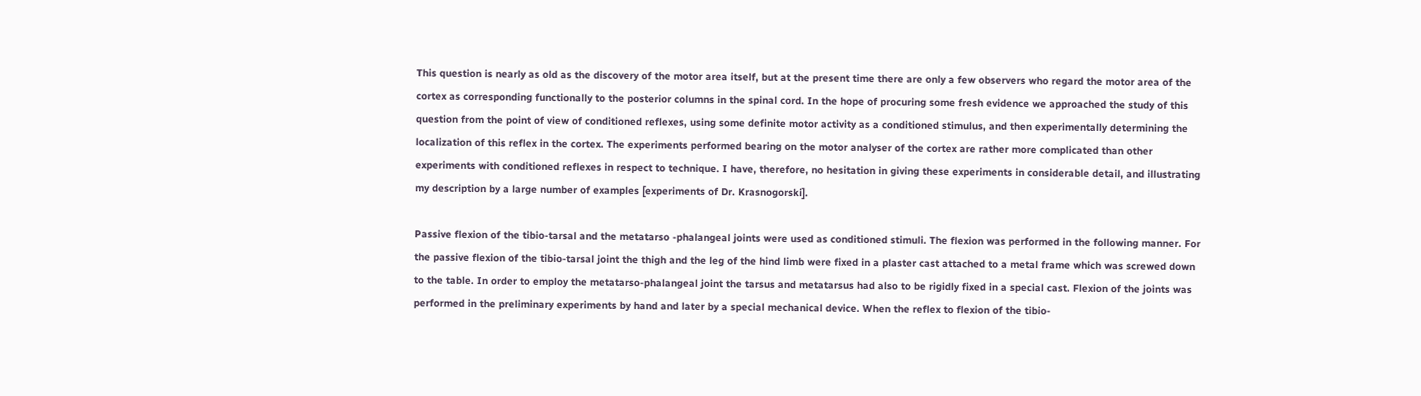This question is nearly as old as the discovery of the motor area itself, but at the present time there are only a few observers who regard the motor area of the cortex as corresponding functionally to the posterior columns in the spinal cord. In the hope of procuring some fresh evidence we approached the study of this question from the point of view of conditioned reflexes, using some definite motor activity as a conditioned stimulus, and then experimentally determining the localization of this reflex in the cortex. The experiments performed bearing on the motor analyser of the cortex are rather more complicated than other experiments with conditioned reflexes in respect to technique. I have, therefore, no hesitation in giving these experiments in considerable detail, and illustrating my description by a large number of examples [experiments of Dr. Krasnogorski].

Passive flexion of the tibio-tarsal and the metatarso -phalangeal joints were used as conditioned stimuli. The flexion was performed in the following manner. For the passive flexion of the tibio-tarsal joint the thigh and the leg of the hind limb were fixed in a plaster cast attached to a metal frame which was screwed down to the table. In order to employ the metatarso-phalangeal joint the tarsus and metatarsus had also to be rigidly fixed in a special cast. Flexion of the joints was performed in the preliminary experiments by hand and later by a special mechanical device. When the reflex to flexion of the tibio-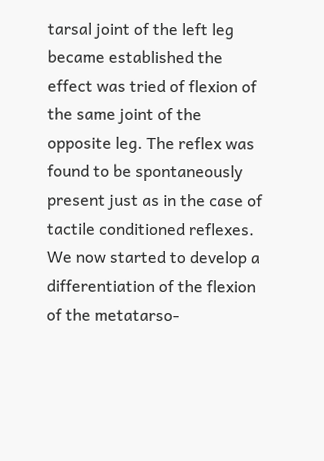tarsal joint of the left leg became established the effect was tried of flexion of the same joint of the opposite leg. The reflex was found to be spontaneously present just as in the case of tactile conditioned reflexes. We now started to develop a differentiation of the flexion of the metatarso-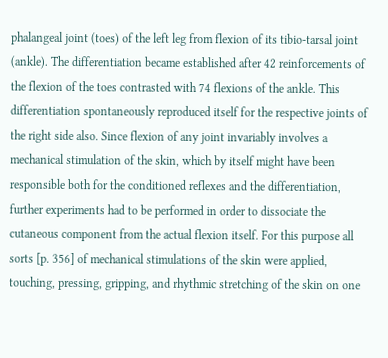phalangeal joint (toes) of the left leg from flexion of its tibio-tarsal joint (ankle). The differentiation became established after 42 reinforcements of the flexion of the toes contrasted with 74 flexions of the ankle. This differentiation spontaneously reproduced itself for the respective joints of the right side also. Since flexion of any joint invariably involves a mechanical stimulation of the skin, which by itself might have been responsible both for the conditioned reflexes and the differentiation, further experiments had to be performed in order to dissociate the cutaneous component from the actual flexion itself. For this purpose all sorts [p. 356] of mechanical stimulations of the skin were applied, touching, pressing, gripping, and rhythmic stretching of the skin on one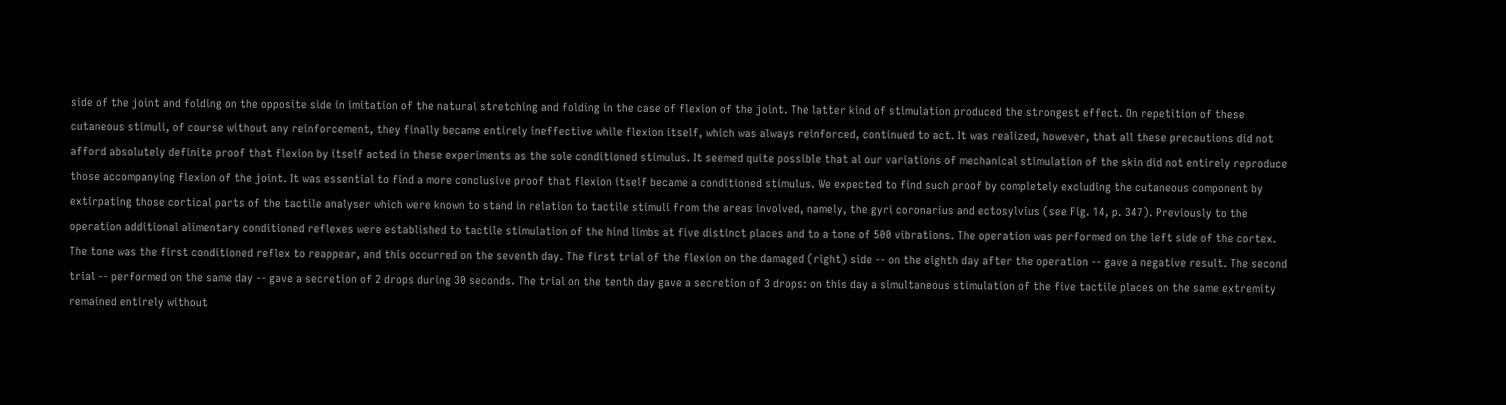side of the joint and folding on the opposite side in imitation of the natural stretching and folding in the case of flexion of the joint. The latter kind of stimulation produced the strongest effect. On repetition of these cutaneous stimuli, of course without any reinforcement, they finally became entirely ineffective while flexion itself, which was always reinforced, continued to act. It was realized, however, that all these precautions did not afford absolutely definite proof that flexion by itself acted in these experiments as the sole conditioned stimulus. It seemed quite possible that al our variations of mechanical stimulation of the skin did not entirely reproduce those accompanying flexion of the joint. It was essential to find a more conclusive proof that flexion itself became a conditioned stimulus. We expected to find such proof by completely excluding the cutaneous component by extirpating those cortical parts of the tactile analyser which were known to stand in relation to tactile stimuli from the areas involved, namely, the gyri coronarius and ectosylvius (see Fig. 14, p. 347). Previously to the operation additional alimentary conditioned reflexes were established to tactile stimulation of the hind limbs at five distinct places and to a tone of 500 vibrations. The operation was performed on the left side of the cortex. The tone was the first conditioned reflex to reappear, and this occurred on the seventh day. The first trial of the flexion on the damaged (right) side -- on the eighth day after the operation -- gave a negative result. The second trial -- performed on the same day -- gave a secretion of 2 drops during 30 seconds. The trial on the tenth day gave a secretion of 3 drops: on this day a simultaneous stimulation of the five tactile places on the same extremity remained entirely without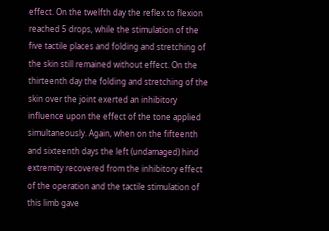effect. On the twelfth day the reflex to flexion reached 5 drops, while the stimulation of the five tactile places and folding and stretching of the skin still remained without effect. On the thirteenth day the folding and stretching of the skin over the joint exerted an inhibitory influence upon the effect of the tone applied simultaneously. Again, when on the fifteenth and sixteenth days the left (undamaged) hind extremity recovered from the inhibitory effect of the operation and the tactile stimulation of this limb gave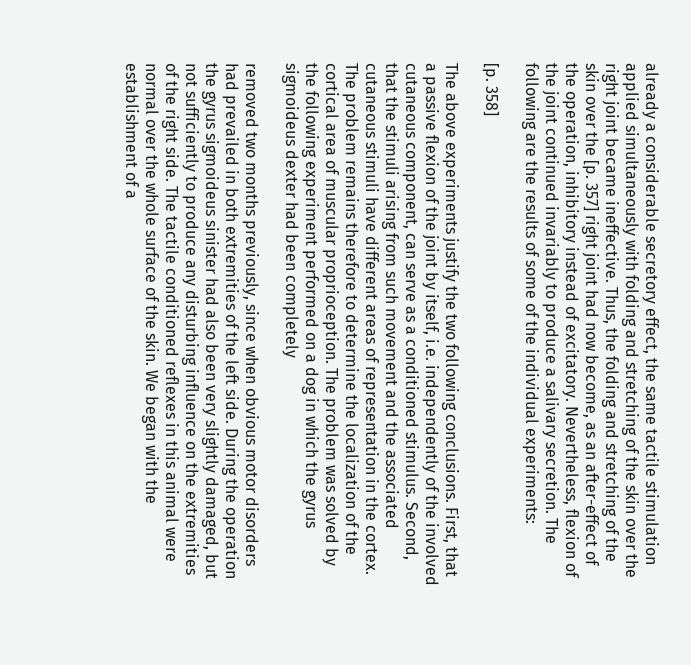already a considerable secretory effect, the same tactile stimulation applied simultaneously with folding and stretching of the skin over the right joint became ineffective. Thus, the folding and stretching of the skin over the [p. 357] right joint had now become, as an after-effect of the operation, inhibitory instead of excitatory. Nevertheless, flexion of the joint continued invariably to produce a salivary secretion. The following are the results of some of the individual experiments:

[p. 358]

The above experiments justify the two following conclusions. First, that a passive flexion of the joint by itself, i.e. independently of the involved cutaneous component, can serve as a conditioned stimulus. Second, that the stimuli arising from such movement and the associated cutaneous stimuli have different areas of representation in the cortex. The problem remains therefore to determine the localization of the cortical area of muscular proprioception. The problem was solved by the following experiment performed on a dog in which the gyrus sigmoideus dexter had been completely

removed two months previously, since when obvious motor disorders had prevailed in both extremities of the left side. During the operation the gyrus sigmoideus sinister had also been very slightly damaged, but not sufficiently to produce any disturbing influence on the extremities of the right side. The tactile conditioned reflexes in this animal were normal over the whole surface of the skin. We began with the establishment of a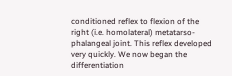conditioned reflex to flexion of the right (i.e. homolateral) metatarso-phalangeal joint. This reflex developed very quickly. We now began the differentiation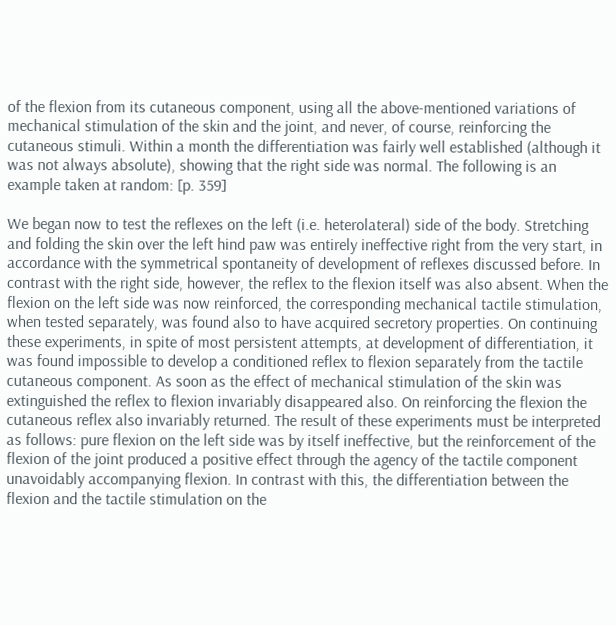of the flexion from its cutaneous component, using all the above-mentioned variations of mechanical stimulation of the skin and the joint, and never, of course, reinforcing the cutaneous stimuli. Within a month the differentiation was fairly well established (although it was not always absolute), showing that the right side was normal. The following is an example taken at random: [p. 359]

We began now to test the reflexes on the left (i.e. heterolateral) side of the body. Stretching and folding the skin over the left hind paw was entirely ineffective right from the very start, in accordance with the symmetrical spontaneity of development of reflexes discussed before. In contrast with the right side, however, the reflex to the flexion itself was also absent. When the flexion on the left side was now reinforced, the corresponding mechanical tactile stimulation, when tested separately, was found also to have acquired secretory properties. On continuing these experiments, in spite of most persistent attempts, at development of differentiation, it was found impossible to develop a conditioned reflex to flexion separately from the tactile cutaneous component. As soon as the effect of mechanical stimulation of the skin was extinguished the reflex to flexion invariably disappeared also. On reinforcing the flexion the cutaneous reflex also invariably returned. The result of these experiments must be interpreted as follows: pure flexion on the left side was by itself ineffective, but the reinforcement of the flexion of the joint produced a positive effect through the agency of the tactile component unavoidably accompanying flexion. In contrast with this, the differentiation between the flexion and the tactile stimulation on the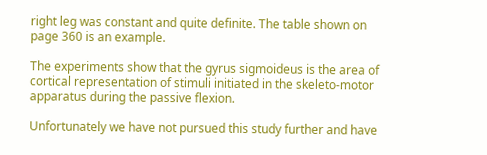right leg was constant and quite definite. The table shown on page 360 is an example.

The experiments show that the gyrus sigmoideus is the area of cortical representation of stimuli initiated in the skeleto-motor apparatus during the passive flexion.

Unfortunately we have not pursued this study further and have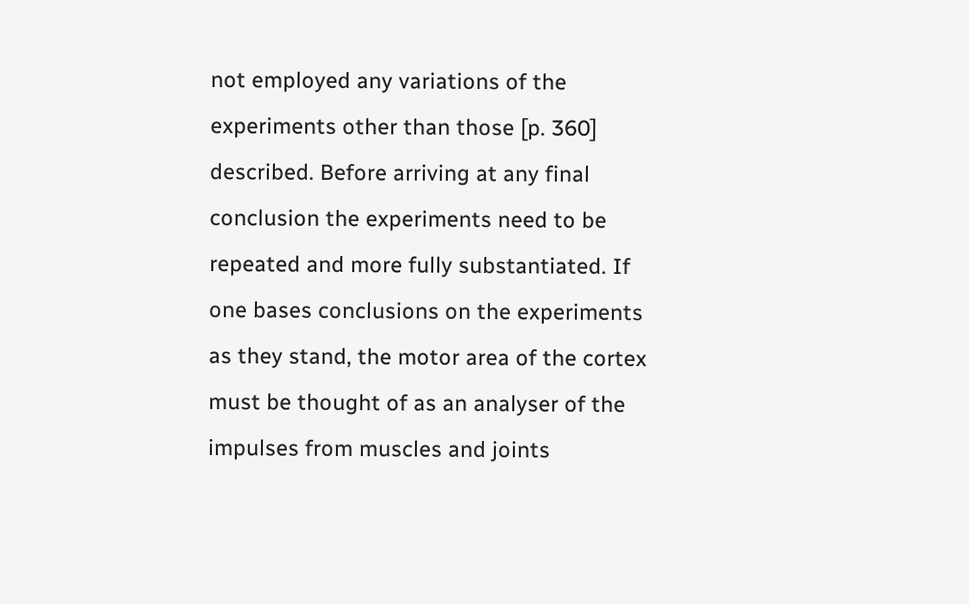not employed any variations of the experiments other than those [p. 360] described. Before arriving at any final conclusion the experiments need to be repeated and more fully substantiated. If one bases conclusions on the experiments as they stand, the motor area of the cortex must be thought of as an analyser of the impulses from muscles and joints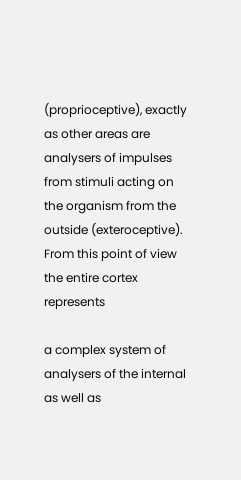(proprioceptive), exactly as other areas are analysers of impulses from stimuli acting on the organism from the outside (exteroceptive). From this point of view the entire cortex represents

a complex system of analysers of the internal as well as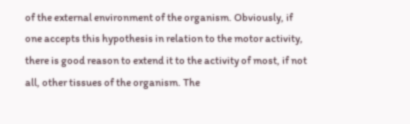of the external environment of the organism. Obviously, if one accepts this hypothesis in relation to the motor activity, there is good reason to extend it to the activity of most, if not all, other tissues of the organism. The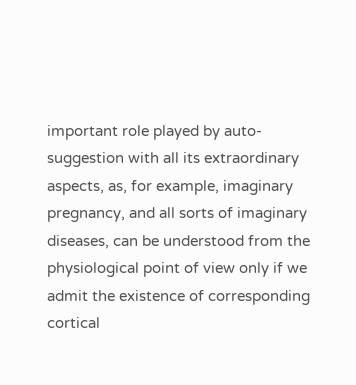important role played by auto-suggestion with all its extraordinary aspects, as, for example, imaginary pregnancy, and all sorts of imaginary diseases, can be understood from the physiological point of view only if we admit the existence of corresponding cortical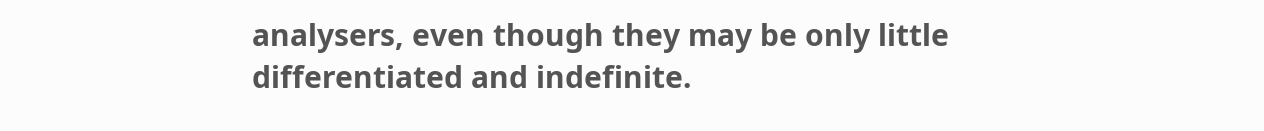analysers, even though they may be only little differentiated and indefinite.